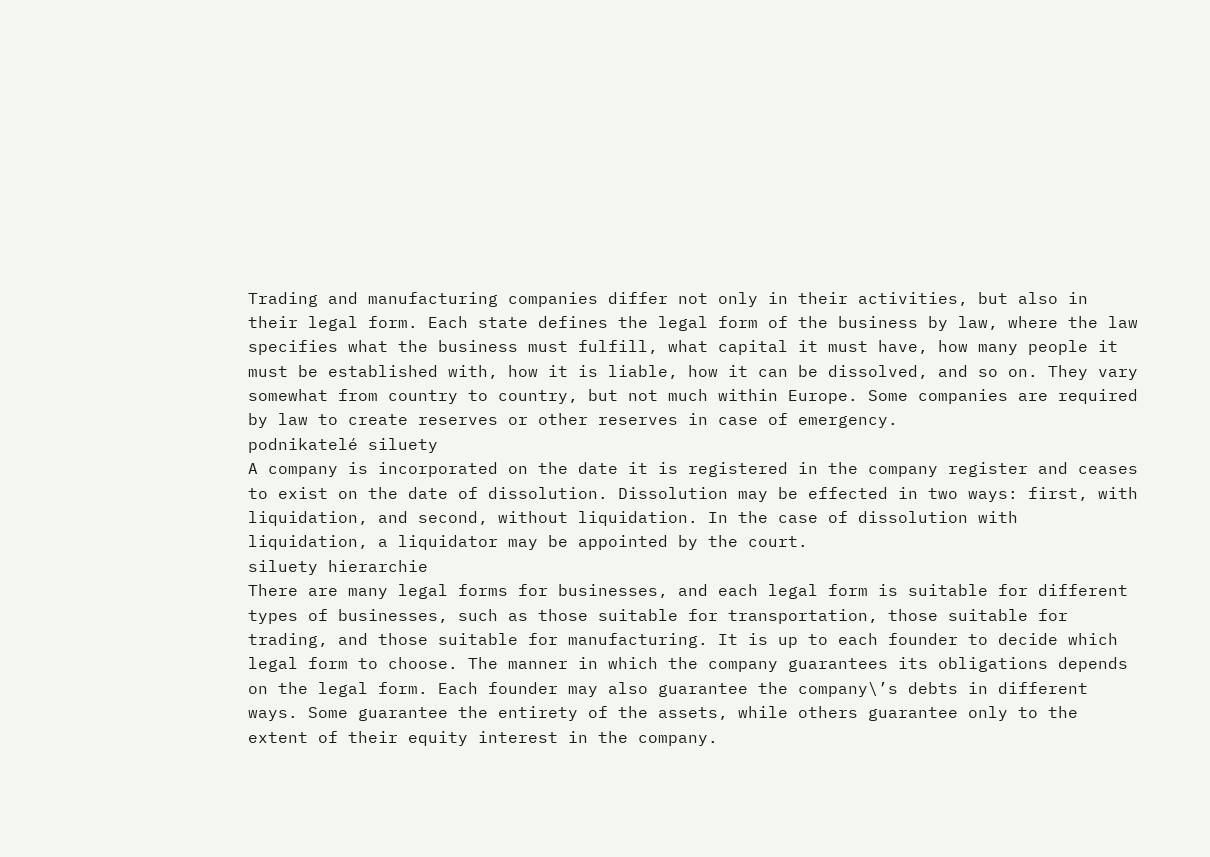Trading and manufacturing companies differ not only in their activities, but also in their legal form. Each state defines the legal form of the business by law, where the law specifies what the business must fulfill, what capital it must have, how many people it must be established with, how it is liable, how it can be dissolved, and so on. They vary somewhat from country to country, but not much within Europe. Some companies are required by law to create reserves or other reserves in case of emergency.
podnikatelé siluety
A company is incorporated on the date it is registered in the company register and ceases to exist on the date of dissolution. Dissolution may be effected in two ways: first, with liquidation, and second, without liquidation. In the case of dissolution with liquidation, a liquidator may be appointed by the court.
siluety hierarchie
There are many legal forms for businesses, and each legal form is suitable for different types of businesses, such as those suitable for transportation, those suitable for trading, and those suitable for manufacturing. It is up to each founder to decide which legal form to choose. The manner in which the company guarantees its obligations depends on the legal form. Each founder may also guarantee the company\’s debts in different ways. Some guarantee the entirety of the assets, while others guarantee only to the extent of their equity interest in the company.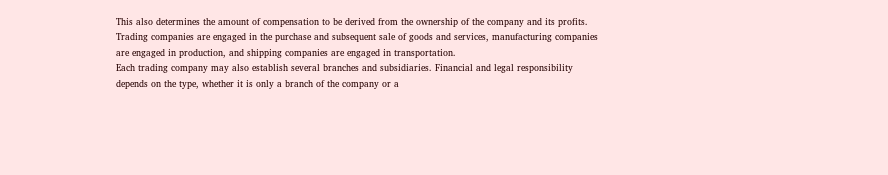This also determines the amount of compensation to be derived from the ownership of the company and its profits.
Trading companies are engaged in the purchase and subsequent sale of goods and services, manufacturing companies are engaged in production, and shipping companies are engaged in transportation.
Each trading company may also establish several branches and subsidiaries. Financial and legal responsibility depends on the type, whether it is only a branch of the company or a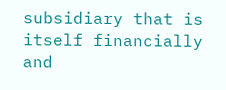subsidiary that is itself financially and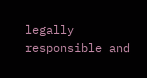legally responsible and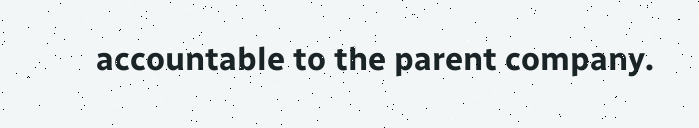accountable to the parent company.